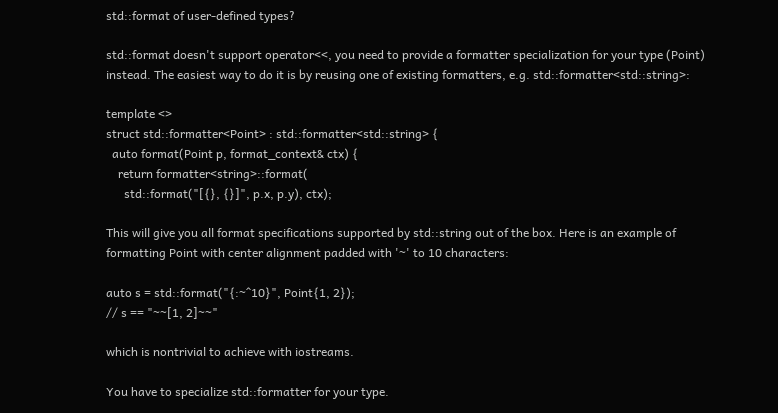std::format of user-defined types?

std::format doesn't support operator<<, you need to provide a formatter specialization for your type (Point) instead. The easiest way to do it is by reusing one of existing formatters, e.g. std::formatter<std::string>:

template <>
struct std::formatter<Point> : std::formatter<std::string> {
  auto format(Point p, format_context& ctx) {
    return formatter<string>::format(
      std::format("[{}, {}]", p.x, p.y), ctx);

This will give you all format specifications supported by std::string out of the box. Here is an example of formatting Point with center alignment padded with '~' to 10 characters:

auto s = std::format("{:~^10}", Point{1, 2});
// s == "~~[1, 2]~~"

which is nontrivial to achieve with iostreams.

You have to specialize std::formatter for your type.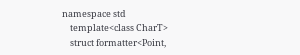namespace std
    template<class CharT>
    struct formatter<Point,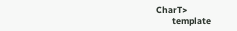CharT>
        template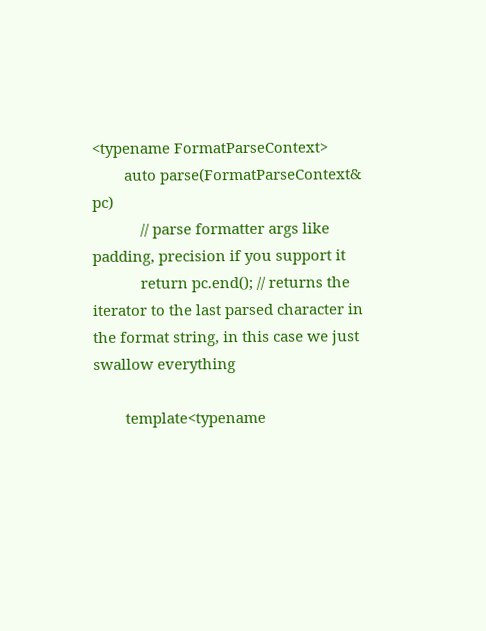<typename FormatParseContext>
        auto parse(FormatParseContext& pc)
            // parse formatter args like padding, precision if you support it
            return pc.end(); // returns the iterator to the last parsed character in the format string, in this case we just swallow everything

        template<typename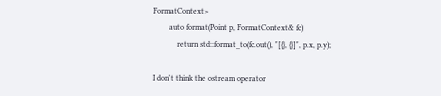FormatContext>
        auto format(Point p, FormatContext& fc)
            return std::format_to(fc.out(), "[{}, {}]", p.x, p.y);

I don't think the ostream operator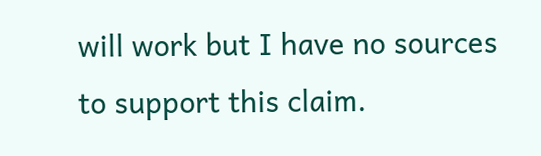will work but I have no sources to support this claim.